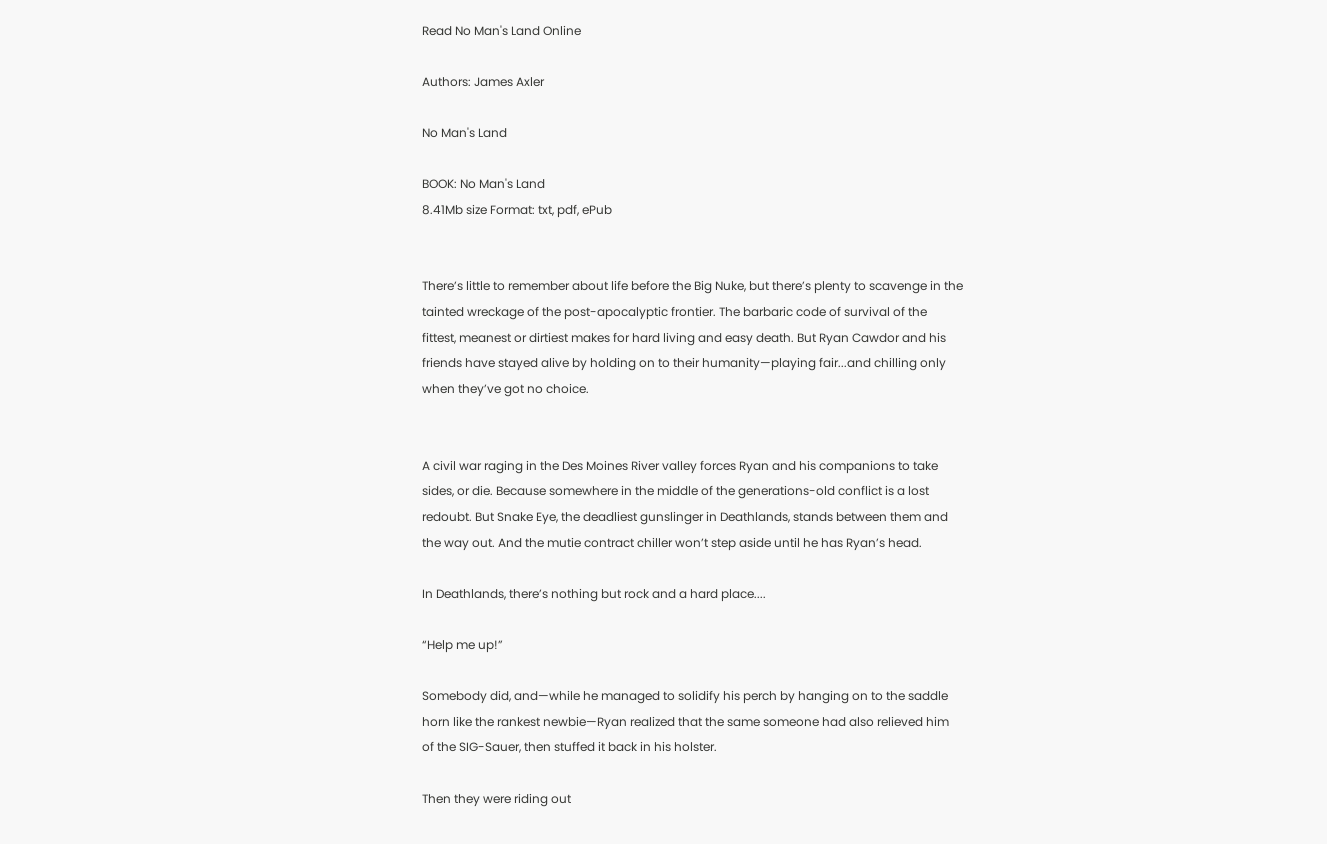Read No Man's Land Online

Authors: James Axler

No Man's Land

BOOK: No Man's Land
8.41Mb size Format: txt, pdf, ePub


There’s little to remember about life before the Big Nuke, but there’s plenty to scavenge in the tainted wreckage of the post-apocalyptic frontier. The barbaric code of survival of the fittest, meanest or dirtiest makes for hard living and easy death. But Ryan Cawdor and his friends have stayed alive by holding on to their humanity—playing fair...and chilling only when they’ve got no choice.


A civil war raging in the Des Moines River valley forces Ryan and his companions to take sides, or die. Because somewhere in the middle of the generations-old conflict is a lost redoubt. But Snake Eye, the deadliest gunslinger in Deathlands, stands between them and the way out. And the mutie contract chiller won’t step aside until he has Ryan’s head.

In Deathlands, there’s nothing but rock and a hard place....

“Help me up!”

Somebody did, and—while he managed to solidify his perch by hanging on to the saddle horn like the rankest newbie—Ryan realized that the same someone had also relieved him of the SIG-Sauer, then stuffed it back in his holster.

Then they were riding out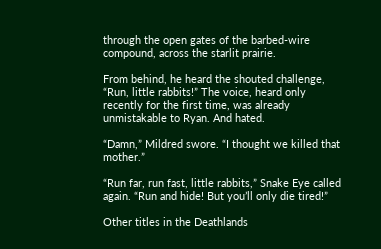through the open gates of the barbed-wire compound, across the starlit prairie.

From behind, he heard the shouted challenge, “Run, little rabbits!” The voice, heard only recently for the first time, was already unmistakable to Ryan. And hated.

“Damn,” Mildred swore. “I thought we killed that mother.”

“Run far, run fast, little rabbits,” Snake Eye called again. “Run and hide! But you’ll only die tired!”

Other titles in the Deathlands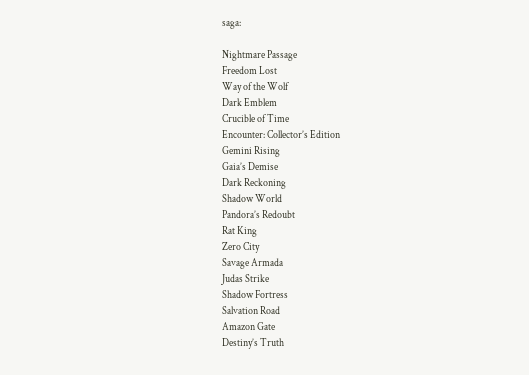saga:

Nightmare Passage
Freedom Lost
Way of the Wolf
Dark Emblem
Crucible of Time
Encounter: Collector’s Edition
Gemini Rising
Gaia’s Demise
Dark Reckoning
Shadow World
Pandora’s Redoubt
Rat King
Zero City
Savage Armada
Judas Strike
Shadow Fortress
Salvation Road
Amazon Gate
Destiny’s Truth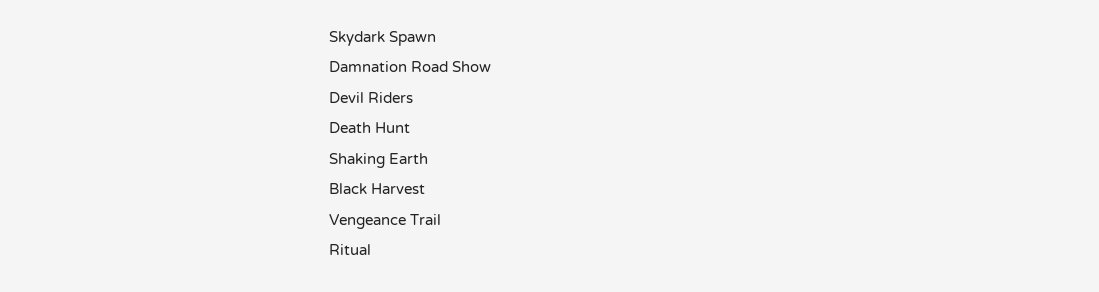Skydark Spawn
Damnation Road Show
Devil Riders
Death Hunt
Shaking Earth
Black Harvest
Vengeance Trail
Ritual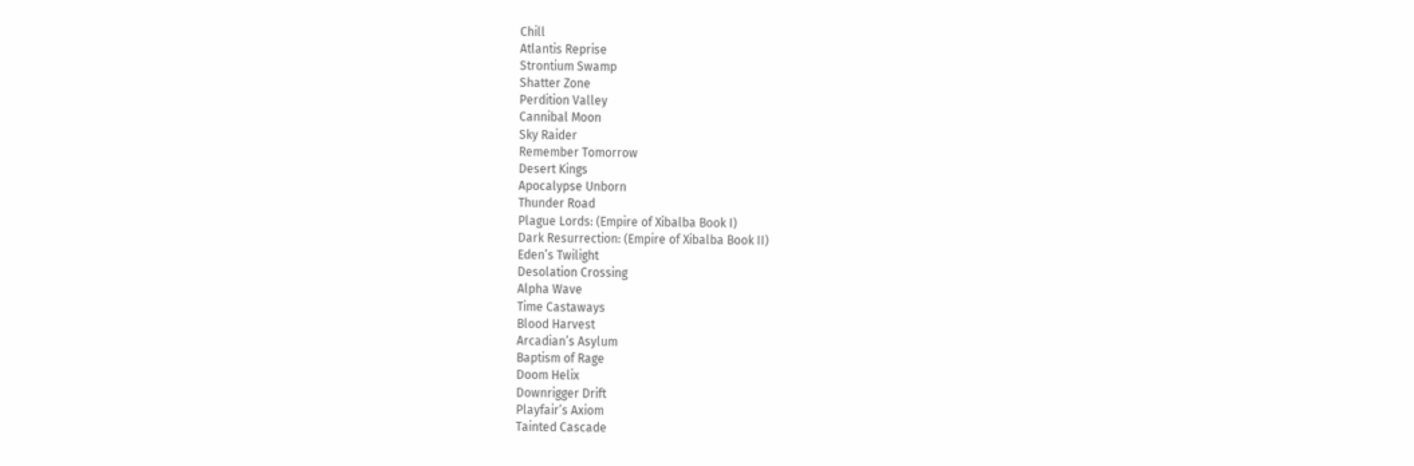Chill
Atlantis Reprise
Strontium Swamp
Shatter Zone
Perdition Valley
Cannibal Moon
Sky Raider
Remember Tomorrow
Desert Kings
Apocalypse Unborn
Thunder Road
Plague Lords: (Empire of Xibalba Book I)
Dark Resurrection: (Empire of Xibalba Book II)
Eden’s Twilight
Desolation Crossing
Alpha Wave
Time Castaways
Blood Harvest
Arcadian’s Asylum
Baptism of Rage
Doom Helix
Downrigger Drift
Playfair’s Axiom
Tainted Cascade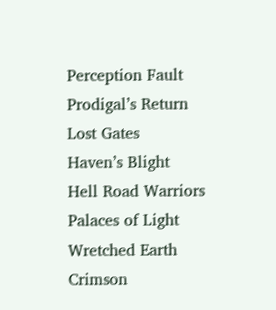Perception Fault
Prodigal’s Return
Lost Gates
Haven’s Blight
Hell Road Warriors
Palaces of Light
Wretched Earth
Crimson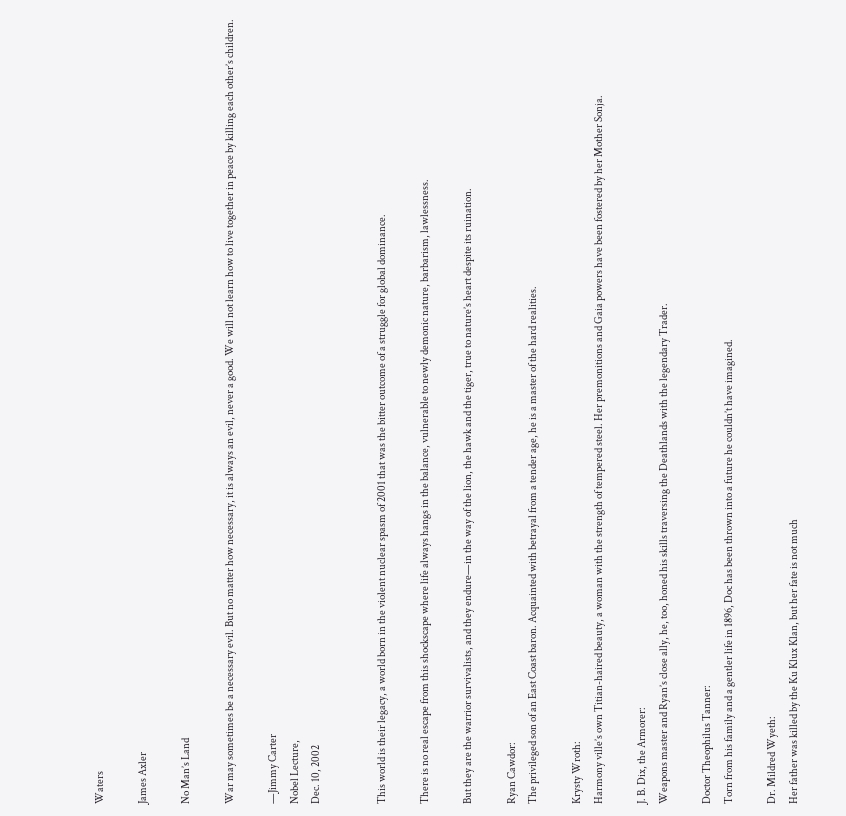Waters

James Axler

No Man’s Land

War may sometimes be a necessary evil. But no matter how necessary, it is always an evil, never a good. We will not learn how to live together in peace by killing each other’s children.

—Jimmy Carter
Nobel Lecture,
Dec. 10, 2002


This world is their legacy, a world born in the violent nuclear spasm of 2001 that was the bitter outcome of a struggle for global dominance.

There is no real escape from this shockscape where life always hangs in the balance, vulnerable to newly demonic nature, barbarism, lawlessness.

But they are the warrior survivalists, and they endure—in the way of the lion, the hawk and the tiger, true to nature’s heart despite its ruination.

Ryan Cawdor:
The privileged son of an East Coast baron. Acquainted with betrayal from a tender age, he is a master of the hard realities.

Krysty Wroth:
Harmony ville’s own Titian-haired beauty, a woman with the strength of tempered steel. Her premonitions and Gaia powers have been fostered by her Mother Sonja.

J. B. Dix, the Armorer:
Weapons master and Ryan’s close ally, he, too, honed his skills traversing the Deathlands with the legendary Trader.

Doctor Theophilus Tanner:
Torn from his family and a gentler life in 1896, Doc has been thrown into a future he couldn’t have imagined.

Dr. Mildred Wyeth:
Her father was killed by the Ku Klux Klan, but her fate is not much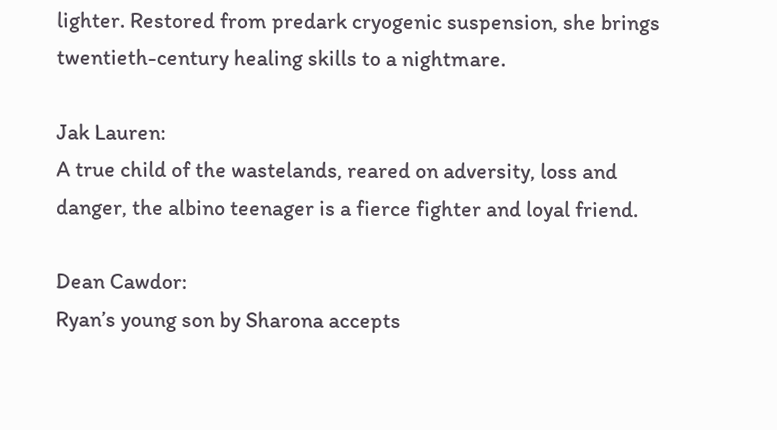lighter. Restored from predark cryogenic suspension, she brings twentieth-century healing skills to a nightmare.

Jak Lauren:
A true child of the wastelands, reared on adversity, loss and danger, the albino teenager is a fierce fighter and loyal friend.

Dean Cawdor:
Ryan’s young son by Sharona accepts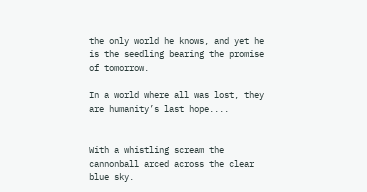the only world he knows, and yet he is the seedling bearing the promise of tomorrow.

In a world where all was lost, they are humanity’s last hope....


With a whistling scream the cannonball arced across the clear blue sky.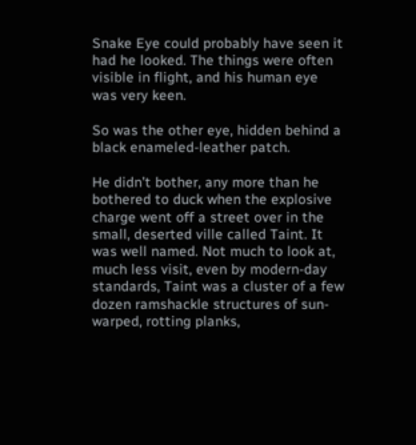Snake Eye could probably have seen it had he looked. The things were often visible in flight, and his human eye was very keen.

So was the other eye, hidden behind a black enameled-leather patch.

He didn’t bother, any more than he bothered to duck when the explosive charge went off a street over in the small, deserted ville called Taint. It was well named. Not much to look at, much less visit, even by modern-day standards, Taint was a cluster of a few dozen ramshackle structures of sun-warped, rotting planks,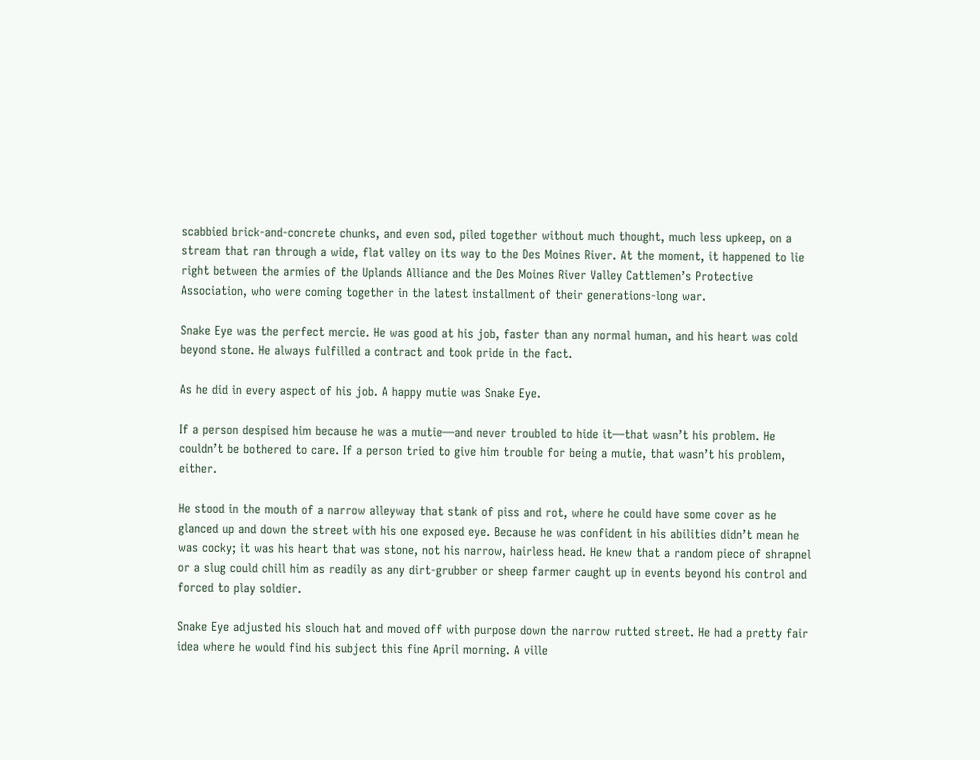scabbied brick-and-concrete chunks, and even sod, piled together without much thought, much less upkeep, on a stream that ran through a wide, flat valley on its way to the Des Moines River. At the moment, it happened to lie right between the armies of the Uplands Alliance and the Des Moines River Valley Cattlemen’s Protective Association, who were coming together in the latest installment of their generations-long war.

Snake Eye was the perfect mercie. He was good at his job, faster than any normal human, and his heart was cold beyond stone. He always fulfilled a contract and took pride in the fact.

As he did in every aspect of his job. A happy mutie was Snake Eye.

If a person despised him because he was a mutie—and never troubled to hide it—that wasn’t his problem. He couldn’t be bothered to care. If a person tried to give him trouble for being a mutie, that wasn’t his problem, either.

He stood in the mouth of a narrow alleyway that stank of piss and rot, where he could have some cover as he glanced up and down the street with his one exposed eye. Because he was confident in his abilities didn’t mean he was cocky; it was his heart that was stone, not his narrow, hairless head. He knew that a random piece of shrapnel or a slug could chill him as readily as any dirt-grubber or sheep farmer caught up in events beyond his control and forced to play soldier.

Snake Eye adjusted his slouch hat and moved off with purpose down the narrow rutted street. He had a pretty fair idea where he would find his subject this fine April morning. A ville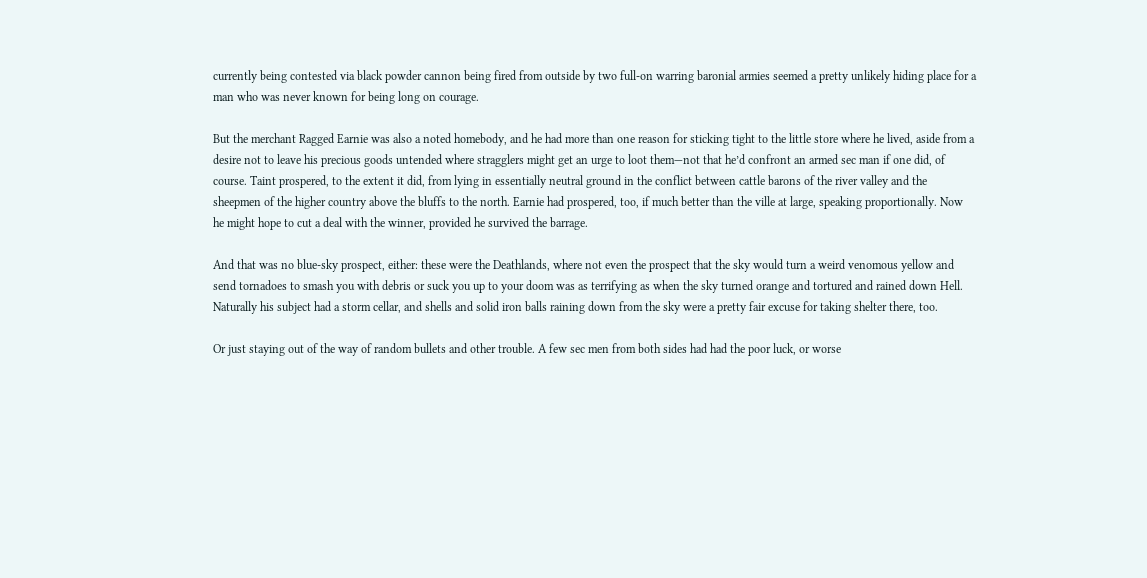currently being contested via black powder cannon being fired from outside by two full-on warring baronial armies seemed a pretty unlikely hiding place for a man who was never known for being long on courage.

But the merchant Ragged Earnie was also a noted homebody, and he had more than one reason for sticking tight to the little store where he lived, aside from a desire not to leave his precious goods untended where stragglers might get an urge to loot them—not that he’d confront an armed sec man if one did, of course. Taint prospered, to the extent it did, from lying in essentially neutral ground in the conflict between cattle barons of the river valley and the sheepmen of the higher country above the bluffs to the north. Earnie had prospered, too, if much better than the ville at large, speaking proportionally. Now he might hope to cut a deal with the winner, provided he survived the barrage.

And that was no blue-sky prospect, either: these were the Deathlands, where not even the prospect that the sky would turn a weird venomous yellow and send tornadoes to smash you with debris or suck you up to your doom was as terrifying as when the sky turned orange and tortured and rained down Hell. Naturally his subject had a storm cellar, and shells and solid iron balls raining down from the sky were a pretty fair excuse for taking shelter there, too.

Or just staying out of the way of random bullets and other trouble. A few sec men from both sides had had the poor luck, or worse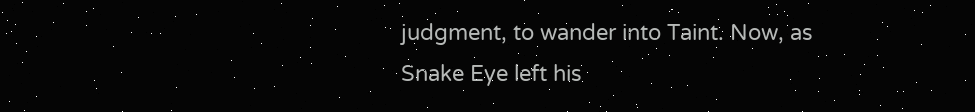judgment, to wander into Taint. Now, as Snake Eye left his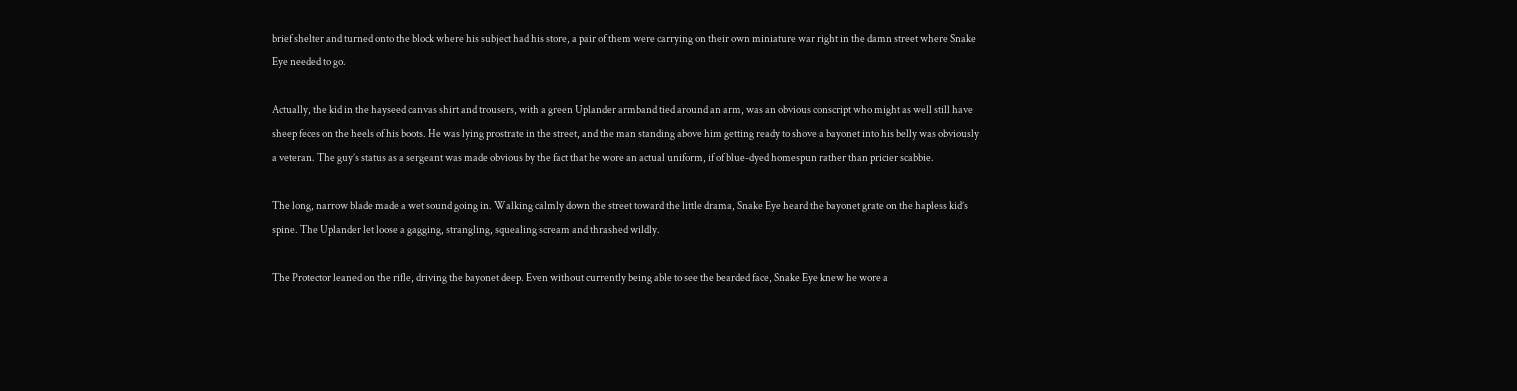brief shelter and turned onto the block where his subject had his store, a pair of them were carrying on their own miniature war right in the damn street where Snake Eye needed to go.

Actually, the kid in the hayseed canvas shirt and trousers, with a green Uplander armband tied around an arm, was an obvious conscript who might as well still have sheep feces on the heels of his boots. He was lying prostrate in the street, and the man standing above him getting ready to shove a bayonet into his belly was obviously a veteran. The guy’s status as a sergeant was made obvious by the fact that he wore an actual uniform, if of blue-dyed homespun rather than pricier scabbie.

The long, narrow blade made a wet sound going in. Walking calmly down the street toward the little drama, Snake Eye heard the bayonet grate on the hapless kid’s spine. The Uplander let loose a gagging, strangling, squealing scream and thrashed wildly.

The Protector leaned on the rifle, driving the bayonet deep. Even without currently being able to see the bearded face, Snake Eye knew he wore a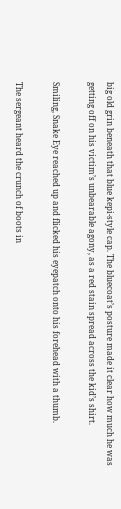big old grin beneath that blue kepi-style cap. The bluecoat’s posture made it clear how much he was getting off on his victim’s unbearable agony, as a red stain spread across the kid’s shirt.

Smiling, Snake Eye reached up and flicked his eyepatch onto his forehead with a thumb.

The sergeant heard the crunch of boots in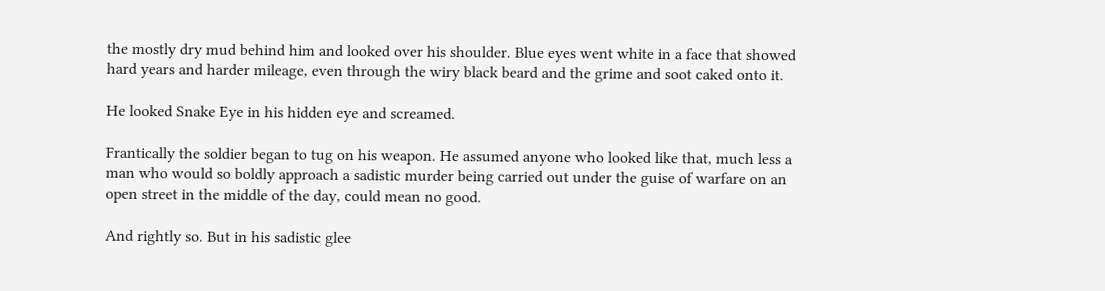the mostly dry mud behind him and looked over his shoulder. Blue eyes went white in a face that showed hard years and harder mileage, even through the wiry black beard and the grime and soot caked onto it.

He looked Snake Eye in his hidden eye and screamed.

Frantically the soldier began to tug on his weapon. He assumed anyone who looked like that, much less a man who would so boldly approach a sadistic murder being carried out under the guise of warfare on an open street in the middle of the day, could mean no good.

And rightly so. But in his sadistic glee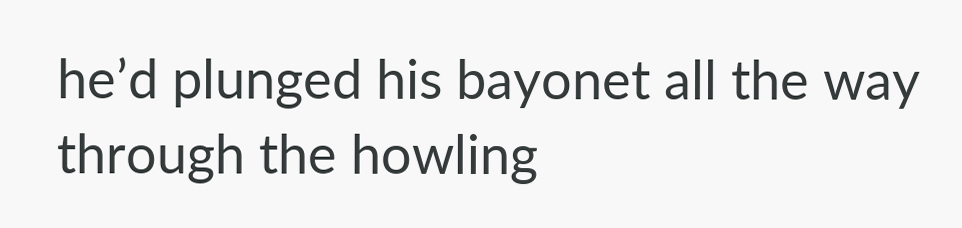he’d plunged his bayonet all the way through the howling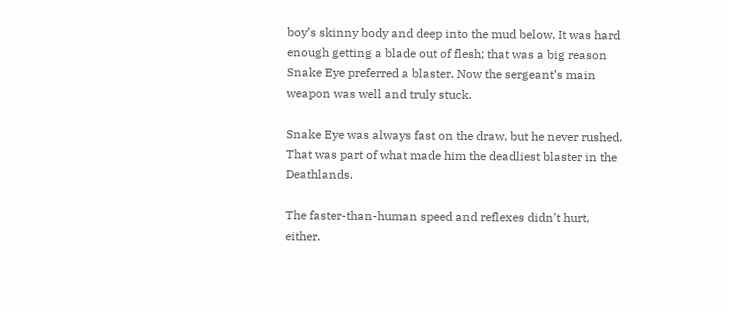boy’s skinny body and deep into the mud below. It was hard enough getting a blade out of flesh; that was a big reason Snake Eye preferred a blaster. Now the sergeant’s main weapon was well and truly stuck.

Snake Eye was always fast on the draw, but he never rushed. That was part of what made him the deadliest blaster in the Deathlands.

The faster-than-human speed and reflexes didn’t hurt, either.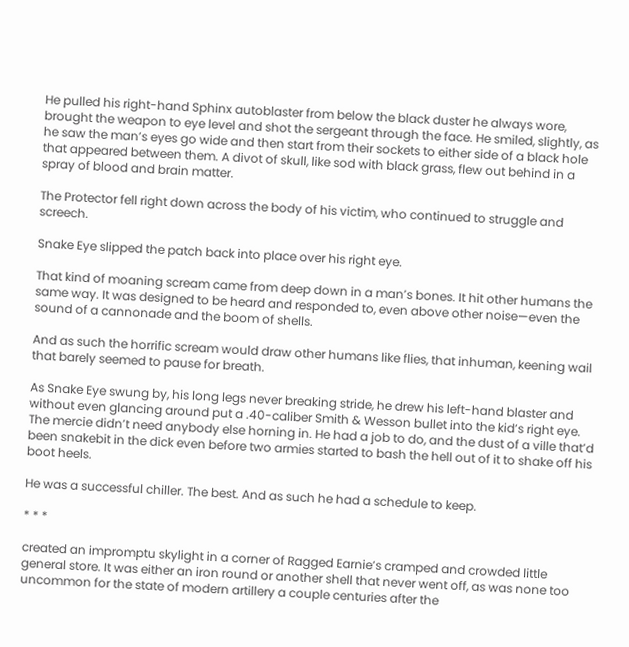He pulled his right-hand Sphinx autoblaster from below the black duster he always wore, brought the weapon to eye level and shot the sergeant through the face. He smiled, slightly, as he saw the man’s eyes go wide and then start from their sockets to either side of a black hole that appeared between them. A divot of skull, like sod with black grass, flew out behind in a spray of blood and brain matter.

The Protector fell right down across the body of his victim, who continued to struggle and screech.

Snake Eye slipped the patch back into place over his right eye.

That kind of moaning scream came from deep down in a man’s bones. It hit other humans the same way. It was designed to be heard and responded to, even above other noise—even the sound of a cannonade and the boom of shells.

And as such the horrific scream would draw other humans like flies, that inhuman, keening wail that barely seemed to pause for breath.

As Snake Eye swung by, his long legs never breaking stride, he drew his left-hand blaster and without even glancing around put a .40-caliber Smith & Wesson bullet into the kid’s right eye. The mercie didn’t need anybody else horning in. He had a job to do, and the dust of a ville that’d been snakebit in the dick even before two armies started to bash the hell out of it to shake off his boot heels.

He was a successful chiller. The best. And as such he had a schedule to keep.

* * *

created an impromptu skylight in a corner of Ragged Earnie’s cramped and crowded little general store. It was either an iron round or another shell that never went off, as was none too uncommon for the state of modern artillery a couple centuries after the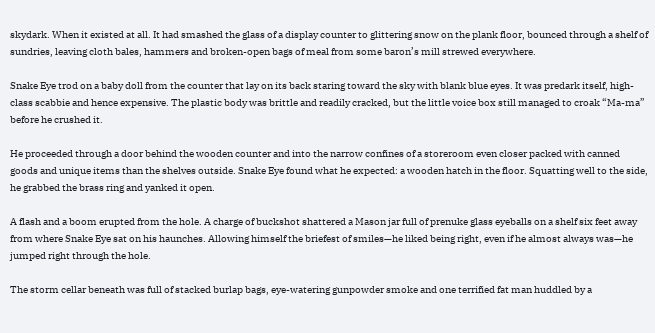skydark. When it existed at all. It had smashed the glass of a display counter to glittering snow on the plank floor, bounced through a shelf of sundries, leaving cloth bales, hammers and broken-open bags of meal from some baron’s mill strewed everywhere.

Snake Eye trod on a baby doll from the counter that lay on its back staring toward the sky with blank blue eyes. It was predark itself, high-class scabbie and hence expensive. The plastic body was brittle and readily cracked, but the little voice box still managed to croak “Ma-ma” before he crushed it.

He proceeded through a door behind the wooden counter and into the narrow confines of a storeroom even closer packed with canned goods and unique items than the shelves outside. Snake Eye found what he expected: a wooden hatch in the floor. Squatting well to the side, he grabbed the brass ring and yanked it open.

A flash and a boom erupted from the hole. A charge of buckshot shattered a Mason jar full of prenuke glass eyeballs on a shelf six feet away from where Snake Eye sat on his haunches. Allowing himself the briefest of smiles—he liked being right, even if he almost always was—he jumped right through the hole.

The storm cellar beneath was full of stacked burlap bags, eye-watering gunpowder smoke and one terrified fat man huddled by a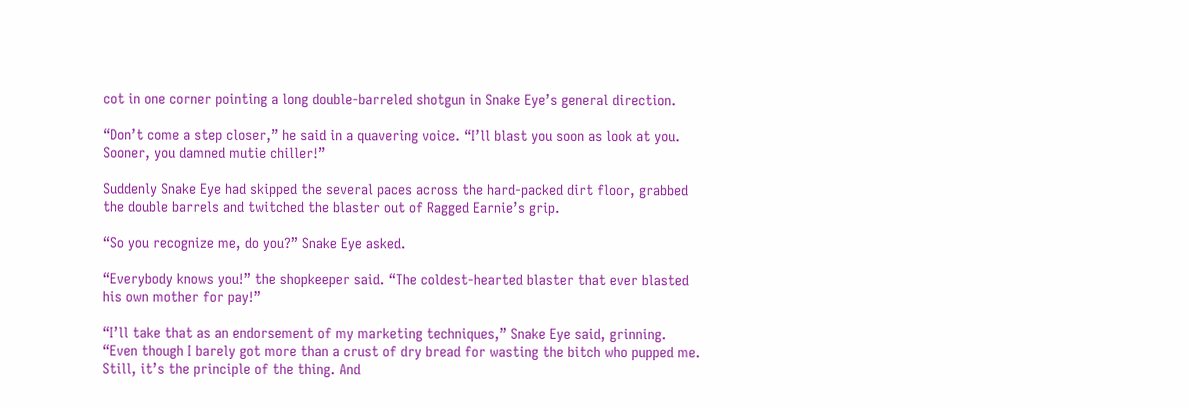cot in one corner pointing a long double-barreled shotgun in Snake Eye’s general direction.

“Don’t come a step closer,” he said in a quavering voice. “I’ll blast you soon as look at you. Sooner, you damned mutie chiller!”

Suddenly Snake Eye had skipped the several paces across the hard-packed dirt floor, grabbed the double barrels and twitched the blaster out of Ragged Earnie’s grip.

“So you recognize me, do you?” Snake Eye asked.

“Everybody knows you!” the shopkeeper said. “The coldest-hearted blaster that ever blasted his own mother for pay!”

“I’ll take that as an endorsement of my marketing techniques,” Snake Eye said, grinning. “Even though I barely got more than a crust of dry bread for wasting the bitch who pupped me. Still, it’s the principle of the thing. And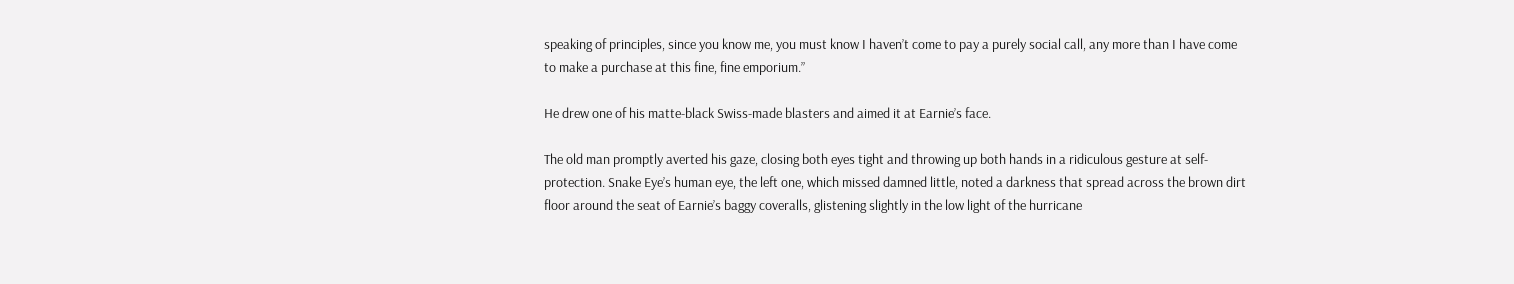speaking of principles, since you know me, you must know I haven’t come to pay a purely social call, any more than I have come to make a purchase at this fine, fine emporium.”

He drew one of his matte-black Swiss-made blasters and aimed it at Earnie’s face.

The old man promptly averted his gaze, closing both eyes tight and throwing up both hands in a ridiculous gesture at self-protection. Snake Eye’s human eye, the left one, which missed damned little, noted a darkness that spread across the brown dirt floor around the seat of Earnie’s baggy coveralls, glistening slightly in the low light of the hurricane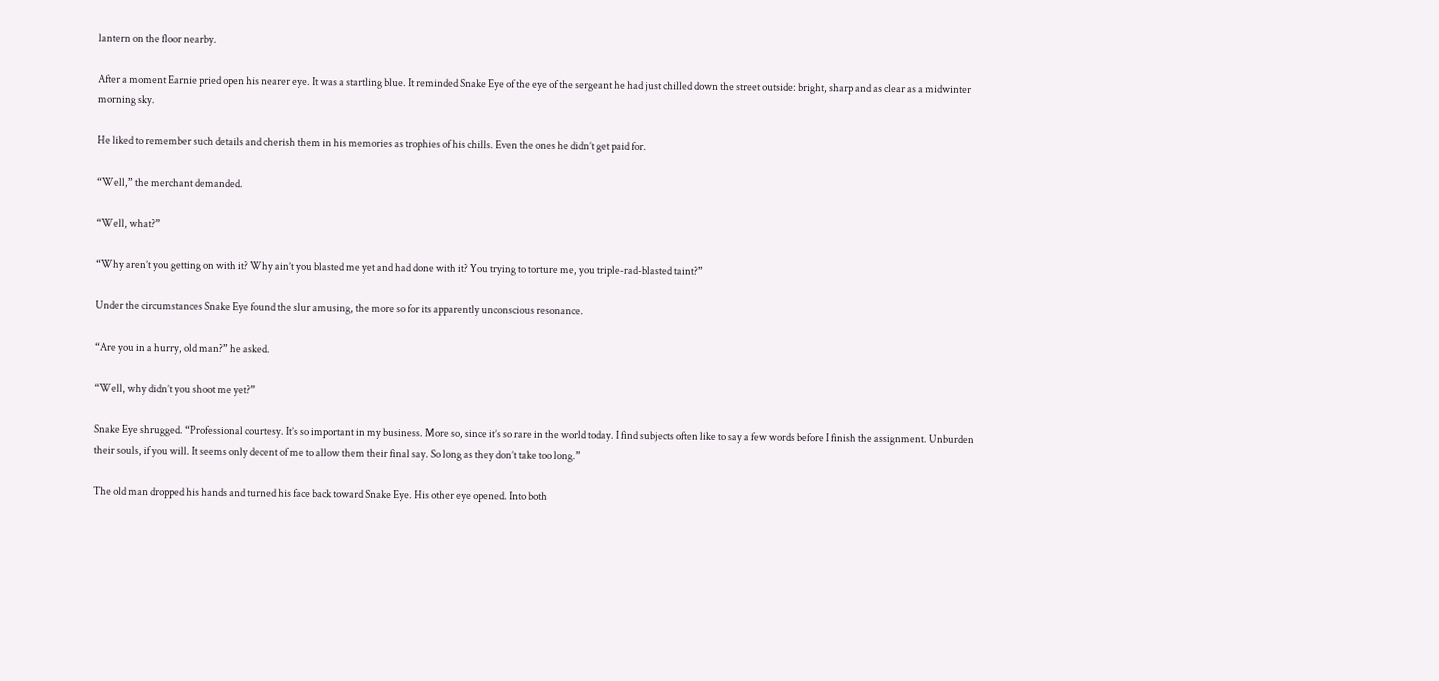lantern on the floor nearby.

After a moment Earnie pried open his nearer eye. It was a startling blue. It reminded Snake Eye of the eye of the sergeant he had just chilled down the street outside: bright, sharp and as clear as a midwinter morning sky.

He liked to remember such details and cherish them in his memories as trophies of his chills. Even the ones he didn’t get paid for.

“Well,” the merchant demanded.

“Well, what?”

“Why aren’t you getting on with it? Why ain’t you blasted me yet and had done with it? You trying to torture me, you triple-rad-blasted taint?”

Under the circumstances Snake Eye found the slur amusing, the more so for its apparently unconscious resonance.

“Are you in a hurry, old man?” he asked.

“Well, why didn’t you shoot me yet?”

Snake Eye shrugged. “Professional courtesy. It’s so important in my business. More so, since it’s so rare in the world today. I find subjects often like to say a few words before I finish the assignment. Unburden their souls, if you will. It seems only decent of me to allow them their final say. So long as they don’t take too long.”

The old man dropped his hands and turned his face back toward Snake Eye. His other eye opened. Into both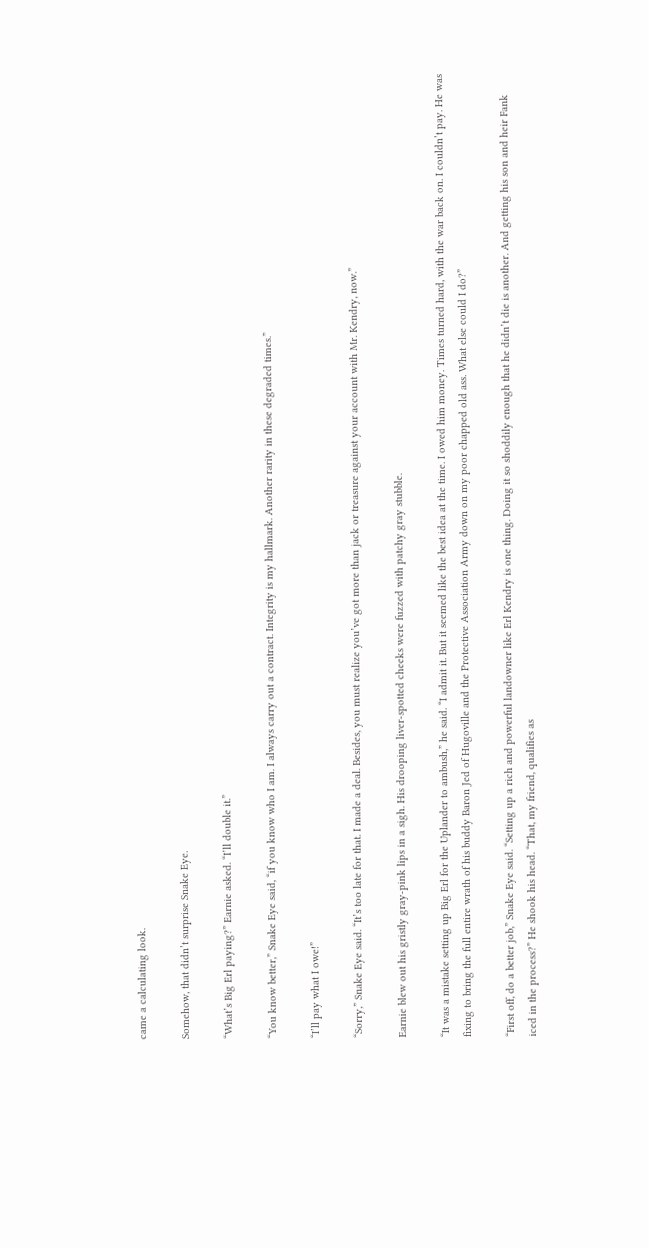came a calculating look.

Somehow, that didn’t surprise Snake Eye.

“What’s Big Erl paying?” Earnie asked. “I’ll double it.”

“You know better,” Snake Eye said, “if you know who I am. I always carry out a contract. Integrity is my hallmark. Another rarity in these degraded times.”

“I’ll pay what I owe!”

“Sorry,” Snake Eye said. “It’s too late for that. I made a deal. Besides, you must realize you’ve got more than jack or treasure against your account with Mr. Kendry, now.”

Earnie blew out his gristly gray-pink lips in a sigh. His drooping liver-spotted cheeks were fuzzed with patchy gray stubble.

“It was a mistake setting up Big Erl for the Uplander to ambush,” he said. “I admit it. But it seemed like the best idea at the time. I owed him money. Times turned hard, with the war back on. I couldn’t pay. He was fixing to bring the full entire wrath of his buddy Baron Jed of Hugoville and the Protective Association Army down on my poor chapped old ass. What else could I do?”

“First off, do a better job,” Snake Eye said. “Setting up a rich and powerful landowner like Erl Kendry is one thing. Doing it so shoddily enough that he didn’t die is another. And getting his son and heir Fank iced in the process?” He shook his head. “That, my friend, qualifies as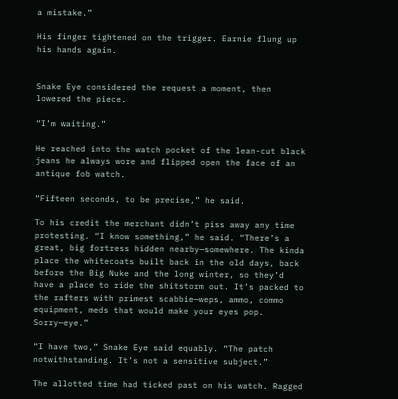a mistake.”

His finger tightened on the trigger. Earnie flung up his hands again.


Snake Eye considered the request a moment, then lowered the piece.

“I’m waiting.”

He reached into the watch pocket of the lean-cut black jeans he always wore and flipped open the face of an antique fob watch.

“Fifteen seconds, to be precise,” he said.

To his credit the merchant didn’t piss away any time protesting. “I know something,” he said. “There’s a great, big fortress hidden nearby—somewhere. The kinda place the whitecoats built back in the old days, back before the Big Nuke and the long winter, so they’d have a place to ride the shitstorm out. It’s packed to the rafters with primest scabbie—weps, ammo, commo equipment, meds that would make your eyes pop. Sorry—eye.”

“I have two,” Snake Eye said equably. “The patch notwithstanding. It’s not a sensitive subject.”

The allotted time had ticked past on his watch. Ragged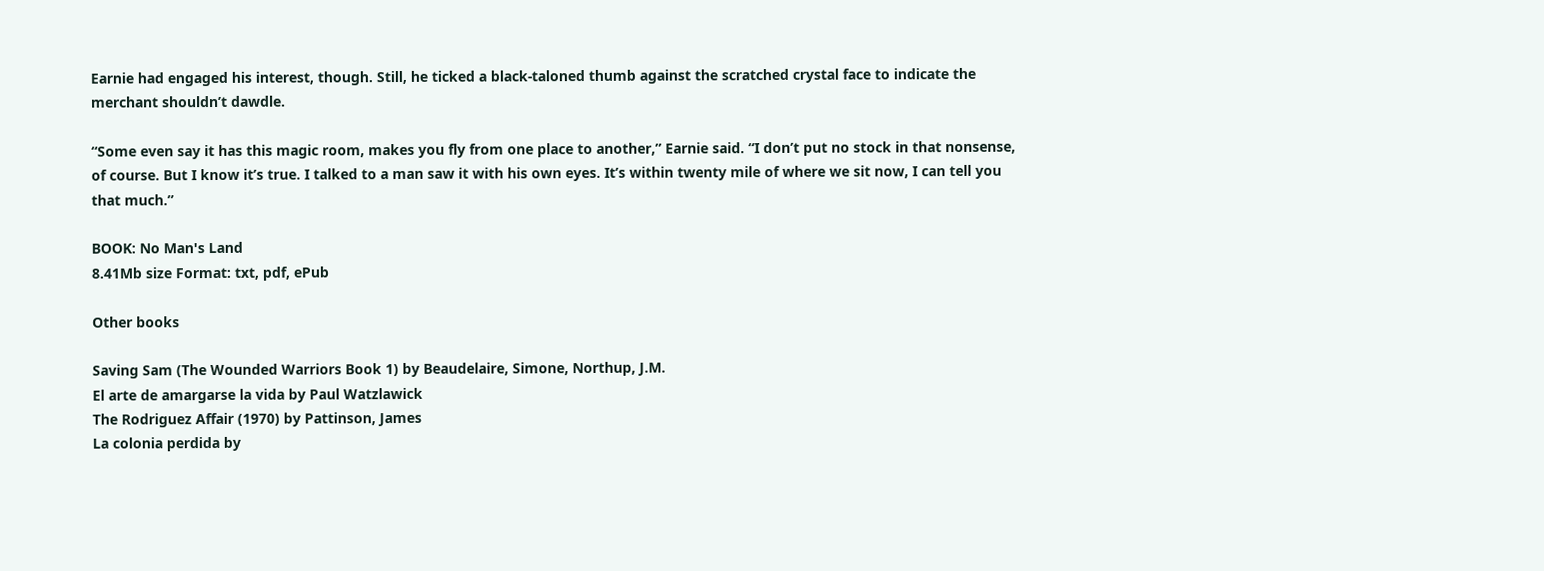Earnie had engaged his interest, though. Still, he ticked a black-taloned thumb against the scratched crystal face to indicate the merchant shouldn’t dawdle.

“Some even say it has this magic room, makes you fly from one place to another,” Earnie said. “I don’t put no stock in that nonsense, of course. But I know it’s true. I talked to a man saw it with his own eyes. It’s within twenty mile of where we sit now, I can tell you that much.”

BOOK: No Man's Land
8.41Mb size Format: txt, pdf, ePub

Other books

Saving Sam (The Wounded Warriors Book 1) by Beaudelaire, Simone, Northup, J.M.
El arte de amargarse la vida by Paul Watzlawick
The Rodriguez Affair (1970) by Pattinson, James
La colonia perdida by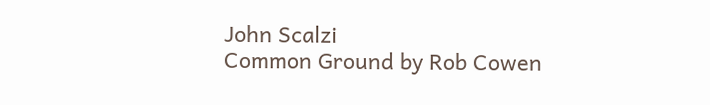John Scalzi
Common Ground by Rob Cowen